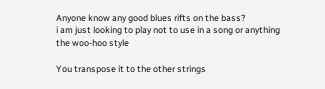Anyone know any good blues rifts on the bass?
i am just looking to play not to use in a song or anything
the woo-hoo style

You transpose it to the other strings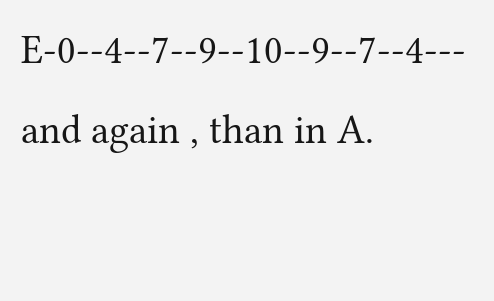E-0--4--7--9--10--9--7--4--- and again , than in A.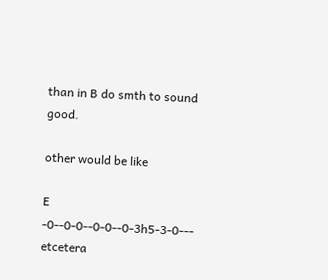than in B do smth to sound good.

other would be like

E -0--0-0--0-0--0-3h5-3-0---
etcetera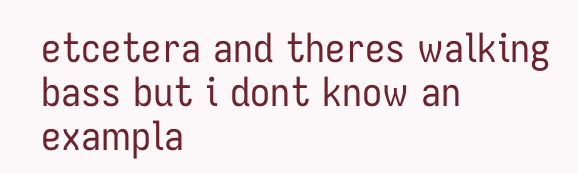etcetera and theres walking bass but i dont know an exampla